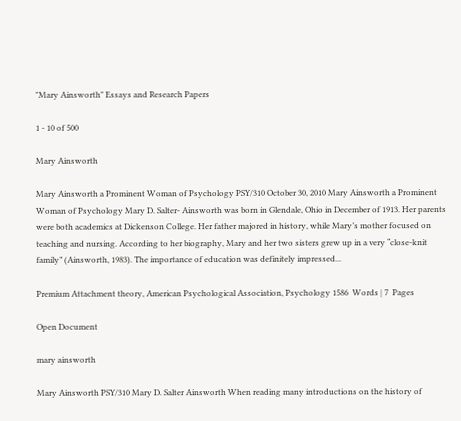"Mary Ainsworth" Essays and Research Papers

1 - 10 of 500

Mary Ainsworth

Mary Ainsworth a Prominent Woman of Psychology PSY/310 October 30, 2010 Mary Ainsworth a Prominent Woman of Psychology Mary D. Salter- Ainsworth was born in Glendale, Ohio in December of 1913. Her parents were both academics at Dickenson College. Her father majored in history, while Mary’s mother focused on teaching and nursing. According to her biography, Mary and her two sisters grew up in a very “close-knit family” (Ainsworth, 1983). The importance of education was definitely impressed...

Premium Attachment theory, American Psychological Association, Psychology 1586  Words | 7  Pages

Open Document

mary ainsworth

Mary Ainsworth PSY/310 Mary D. Salter Ainsworth When reading many introductions on the history of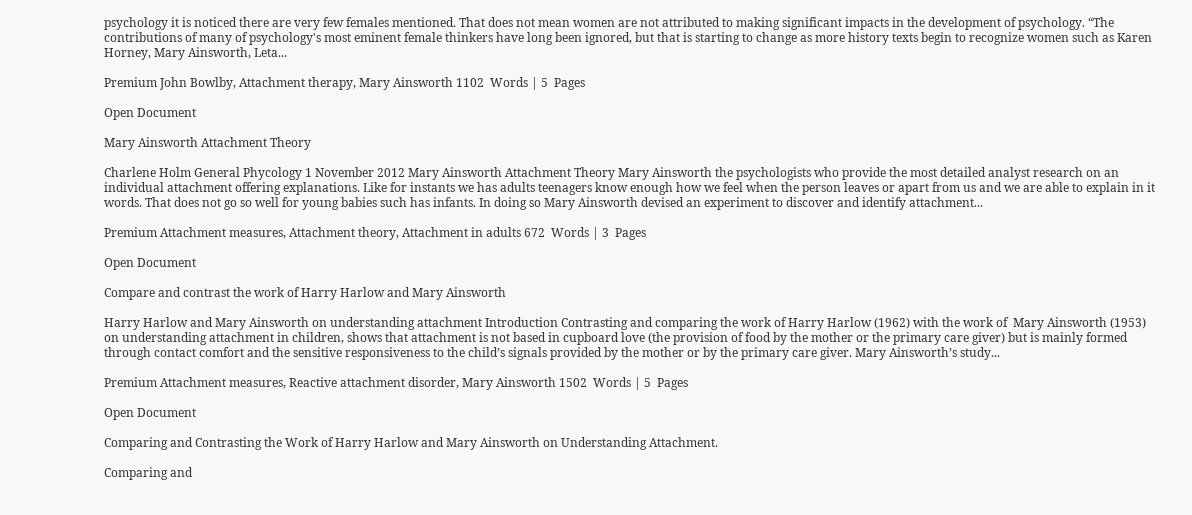psychology it is noticed there are very few females mentioned. That does not mean women are not attributed to making significant impacts in the development of psychology. “The contributions of many of psychology's most eminent female thinkers have long been ignored, but that is starting to change as more history texts begin to recognize women such as Karen Horney, Mary Ainsworth, Leta...

Premium John Bowlby, Attachment therapy, Mary Ainsworth 1102  Words | 5  Pages

Open Document

Mary Ainsworth Attachment Theory

Charlene Holm General Phycology 1 November 2012 Mary Ainsworth Attachment Theory Mary Ainsworth the psychologists who provide the most detailed analyst research on an individual attachment offering explanations. Like for instants we has adults teenagers know enough how we feel when the person leaves or apart from us and we are able to explain in it words. That does not go so well for young babies such has infants. In doing so Mary Ainsworth devised an experiment to discover and identify attachment...

Premium Attachment measures, Attachment theory, Attachment in adults 672  Words | 3  Pages

Open Document

Compare and contrast the work of Harry Harlow and Mary Ainsworth

Harry Harlow and Mary Ainsworth on understanding attachment Introduction Contrasting and comparing the work of Harry Harlow (1962) with the work of  Mary Ainsworth (1953) on understanding attachment in children, shows that attachment is not based in cupboard love (the provision of food by the mother or the primary care giver) but is mainly formed through contact comfort and the sensitive responsiveness to the child’s signals provided by the mother or by the primary care giver. Mary Ainsworth’s study...

Premium Attachment measures, Reactive attachment disorder, Mary Ainsworth 1502  Words | 5  Pages

Open Document

Comparing and Contrasting the Work of Harry Harlow and Mary Ainsworth on Understanding Attachment.

Comparing and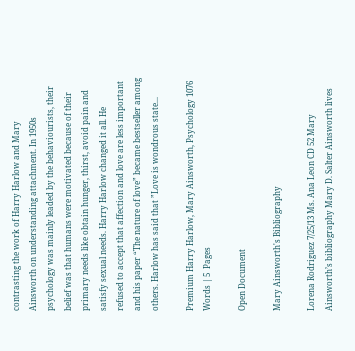contrasting the work of Harry Harlow and Mary Ainsworth on understanding attachment. In 1950s psychology was mainly leaded by the behaviourists, their belief was that humans were motivated because of their primary needs like obtain hunger, thirst, avoid pain and satisfy sexual needs. Harry Harlow changed it all. He refused to accept that affection and love are less important and his paper “The nature of love” became bestseller among others. Harlow has said that ”Love is wondrous state...

Premium Harry Harlow, Mary Ainsworth, Psychology 1076  Words | 5  Pages

Open Document

Mary Ainsworth's Bibliography

Lorena Rodriguez 7/25/13 Ms. Ana Leon CD 52 Mary Ainsworth’s bibliography Mary D. Salter Ainsworth lives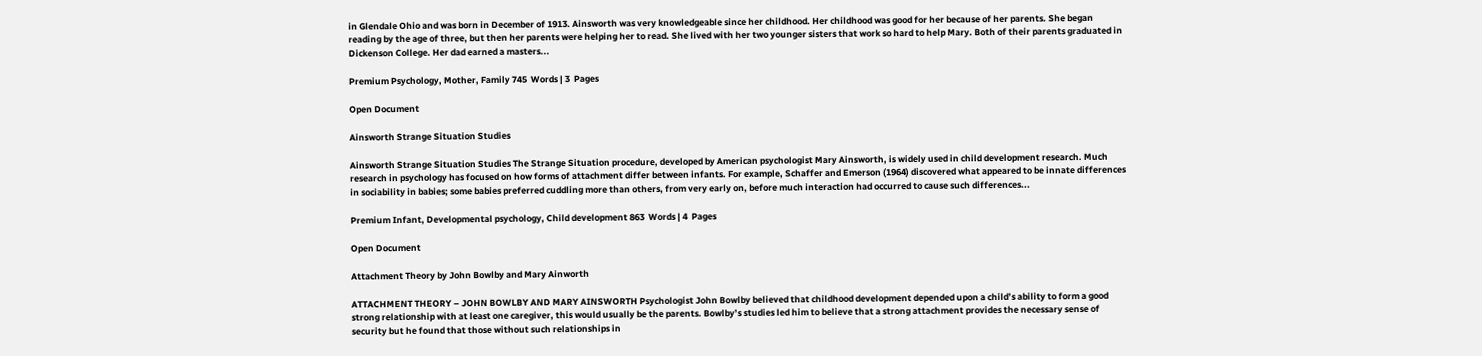in Glendale Ohio and was born in December of 1913. Ainsworth was very knowledgeable since her childhood. Her childhood was good for her because of her parents. She began reading by the age of three, but then her parents were helping her to read. She lived with her two younger sisters that work so hard to help Mary. Both of their parents graduated in Dickenson College. Her dad earned a masters...

Premium Psychology, Mother, Family 745  Words | 3  Pages

Open Document

Ainsworth Strange Situation Studies

Ainsworth Strange Situation Studies The Strange Situation procedure, developed by American psychologist Mary Ainsworth, is widely used in child development research. Much research in psychology has focused on how forms of attachment differ between infants. For example, Schaffer and Emerson (1964) discovered what appeared to be innate differences in sociability in babies; some babies preferred cuddling more than others, from very early on, before much interaction had occurred to cause such differences...

Premium Infant, Developmental psychology, Child development 863  Words | 4  Pages

Open Document

Attachment Theory by John Bowlby and Mary Ainworth

ATTACHMENT THEORY – JOHN BOWLBY AND MARY AINSWORTH Psychologist John Bowlby believed that childhood development depended upon a child’s ability to form a good strong relationship with at least one caregiver, this would usually be the parents. Bowlby’s studies led him to believe that a strong attachment provides the necessary sense of security but he found that those without such relationships in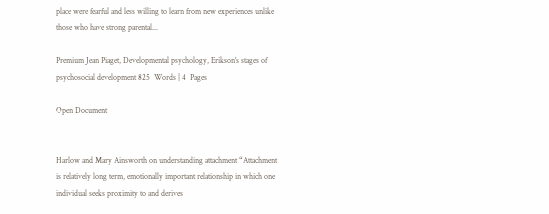place were fearful and less willing to learn from new experiences unlike those who have strong parental...

Premium Jean Piaget, Developmental psychology, Erikson's stages of psychosocial development 825  Words | 4  Pages

Open Document


Harlow and Mary Ainsworth on understanding attachment “Attachment is relatively long term, emotionally important relationship in which one individual seeks proximity to and derives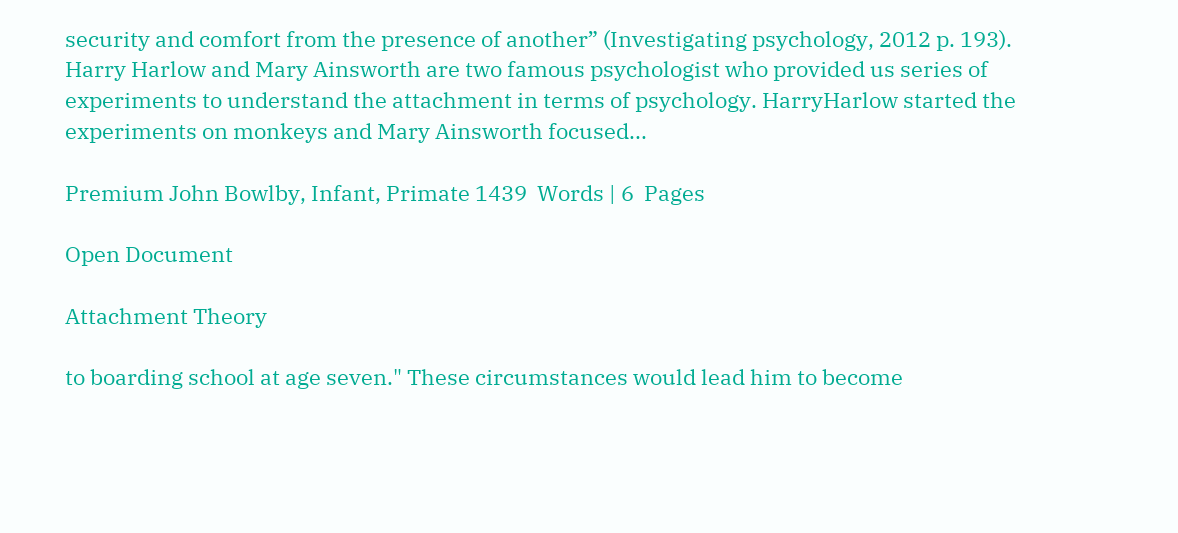security and comfort from the presence of another” (Investigating psychology, 2012 p. 193). Harry Harlow and Mary Ainsworth are two famous psychologist who provided us series of experiments to understand the attachment in terms of psychology. HarryHarlow started the experiments on monkeys and Mary Ainsworth focused...

Premium John Bowlby, Infant, Primate 1439  Words | 6  Pages

Open Document

Attachment Theory

to boarding school at age seven." These circumstances would lead him to become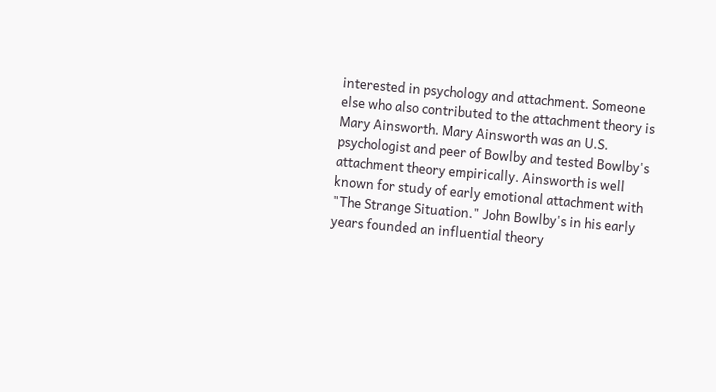interested in psychology and attachment. Someone else who also contributed to the attachment theory is Mary Ainsworth. Mary Ainsworth was an U.S. psychologist and peer of Bowlby and tested Bowlby's attachment theory empirically. Ainsworth is well known for study of early emotional attachment with "The Strange Situation." John Bowlby's in his early years founded an influential theory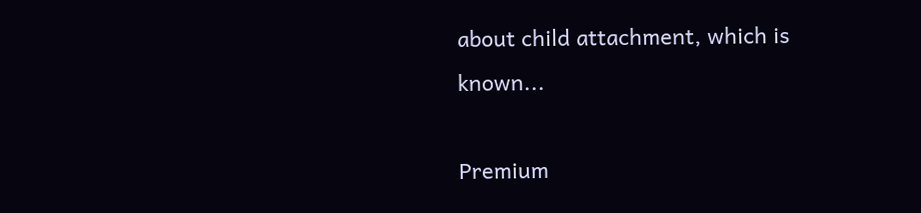about child attachment, which is known...

Premium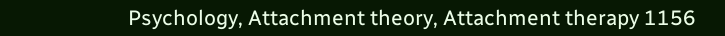Psychology, Attachment theory, Attachment therapy 1156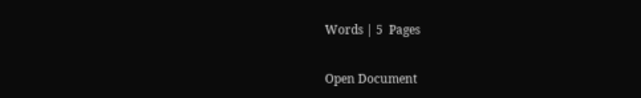Words | 5  Pages

Open Document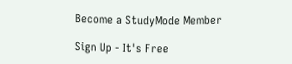Become a StudyMode Member

Sign Up - It's Free